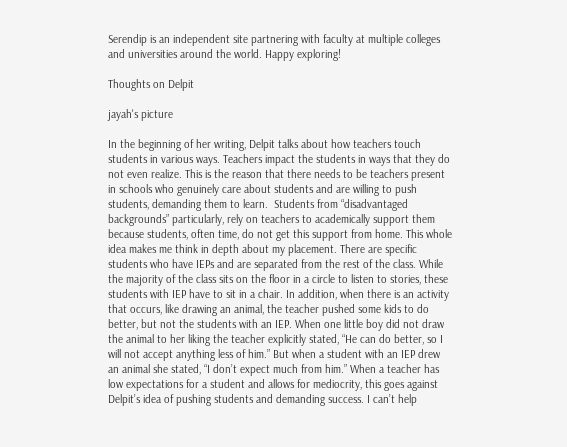Serendip is an independent site partnering with faculty at multiple colleges and universities around the world. Happy exploring!

Thoughts on Delpit

jayah's picture

In the beginning of her writing, Delpit talks about how teachers touch students in various ways. Teachers impact the students in ways that they do not even realize. This is the reason that there needs to be teachers present in schools who genuinely care about students and are willing to push students, demanding them to learn.  Students from “disadvantaged backgrounds” particularly, rely on teachers to academically support them because students, often time, do not get this support from home. This whole idea makes me think in depth about my placement. There are specific students who have IEPs and are separated from the rest of the class. While the majority of the class sits on the floor in a circle to listen to stories, these students with IEP have to sit in a chair. In addition, when there is an activity that occurs, like drawing an animal, the teacher pushed some kids to do better, but not the students with an IEP. When one little boy did not draw the animal to her liking the teacher explicitly stated, “He can do better, so I will not accept anything less of him.” But when a student with an IEP drew an animal she stated, “I don’t expect much from him.” When a teacher has low expectations for a student and allows for mediocrity, this goes against Delpit’s idea of pushing students and demanding success. I can’t help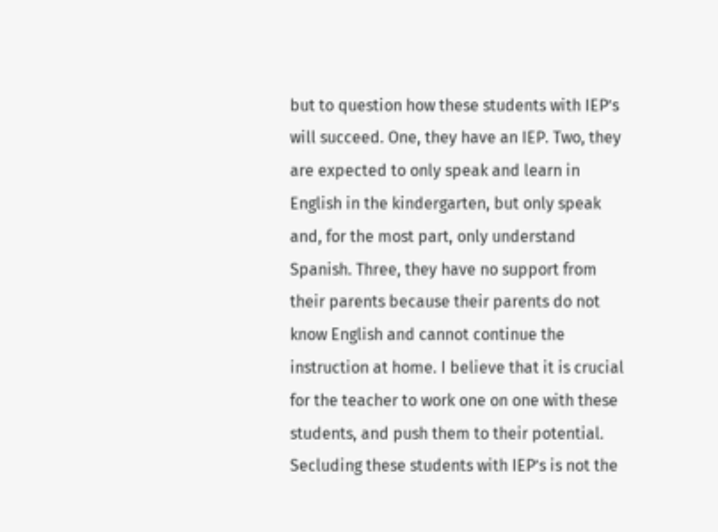but to question how these students with IEP’s will succeed. One, they have an IEP. Two, they are expected to only speak and learn in English in the kindergarten, but only speak and, for the most part, only understand Spanish. Three, they have no support from their parents because their parents do not know English and cannot continue the instruction at home. I believe that it is crucial for the teacher to work one on one with these students, and push them to their potential. Secluding these students with IEP’s is not the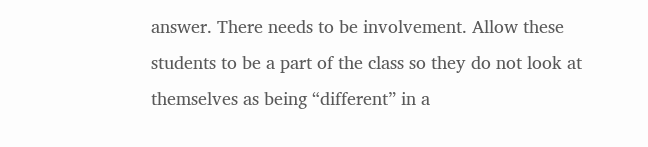answer. There needs to be involvement. Allow these students to be a part of the class so they do not look at themselves as being “different” in a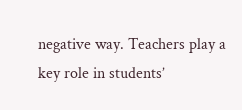negative way. Teachers play a key role in students’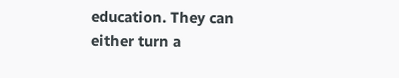education. They can either turn a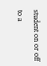student on or off to a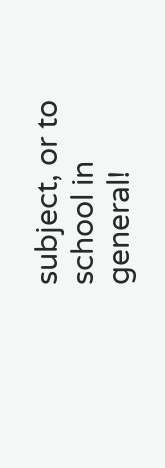subject, or to school in general!